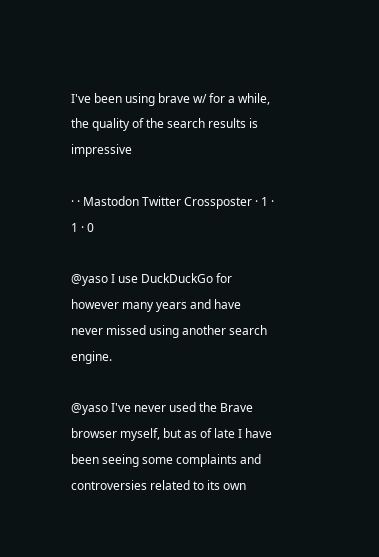I've been using brave w/ for a while, the quality of the search results is impressive

· · Mastodon Twitter Crossposter · 1 · 1 · 0

@yaso I use DuckDuckGo for however many years and have never missed using another search engine.

@yaso I've never used the Brave browser myself, but as of late I have been seeing some complaints and controversies related to its own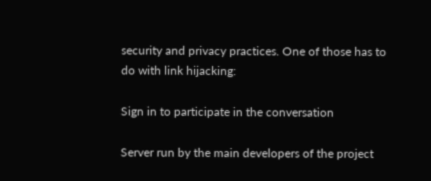security and privacy practices. One of those has to do with link hijacking:

Sign in to participate in the conversation

Server run by the main developers of the project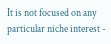It is not focused on any particular niche interest -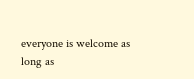everyone is welcome as long as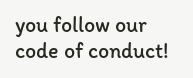you follow our code of conduct!